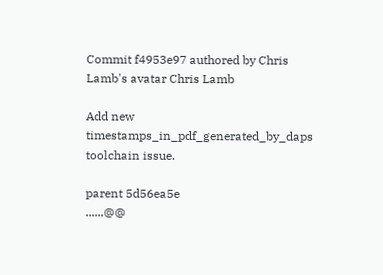Commit f4953e97 authored by Chris Lamb's avatar Chris Lamb

Add new timestamps_in_pdf_generated_by_daps toolchain issue.

parent 5d56ea5e
......@@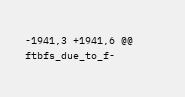-1941,3 +1941,6 @@ ftbfs_due_to_f-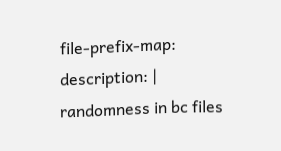file-prefix-map:
description: |
randomness in bc files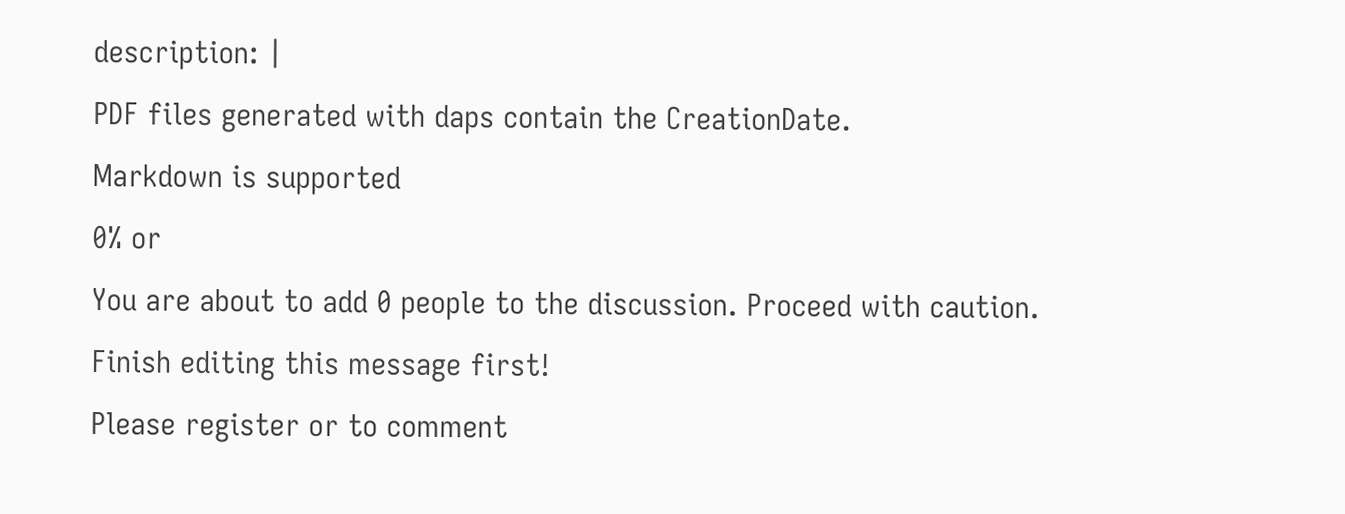description: |
PDF files generated with daps contain the CreationDate.
Markdown is supported
0% or
You are about to add 0 people to the discussion. Proceed with caution.
Finish editing this message first!
Please register or to comment